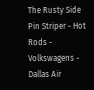The Rusty Side
Pin Striper - Hot Rods - Volkswagens - Dallas Air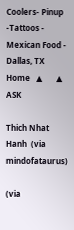Coolers- Pinup -Tattoos - Mexican Food - Dallas, TX
Home   ▲       ▲   ASK

Thich Nhat Hanh  (via mindofataurus)

(via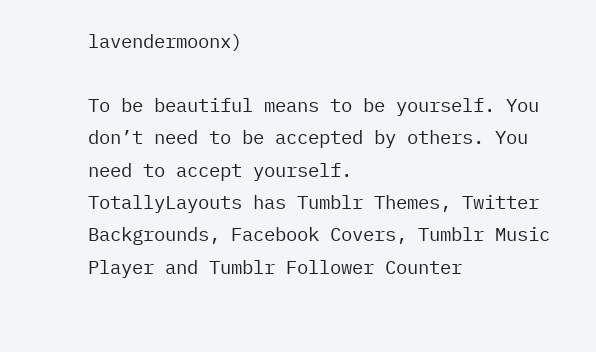lavendermoonx)

To be beautiful means to be yourself. You don’t need to be accepted by others. You need to accept yourself.
TotallyLayouts has Tumblr Themes, Twitter Backgrounds, Facebook Covers, Tumblr Music Player and Tumblr Follower Counter